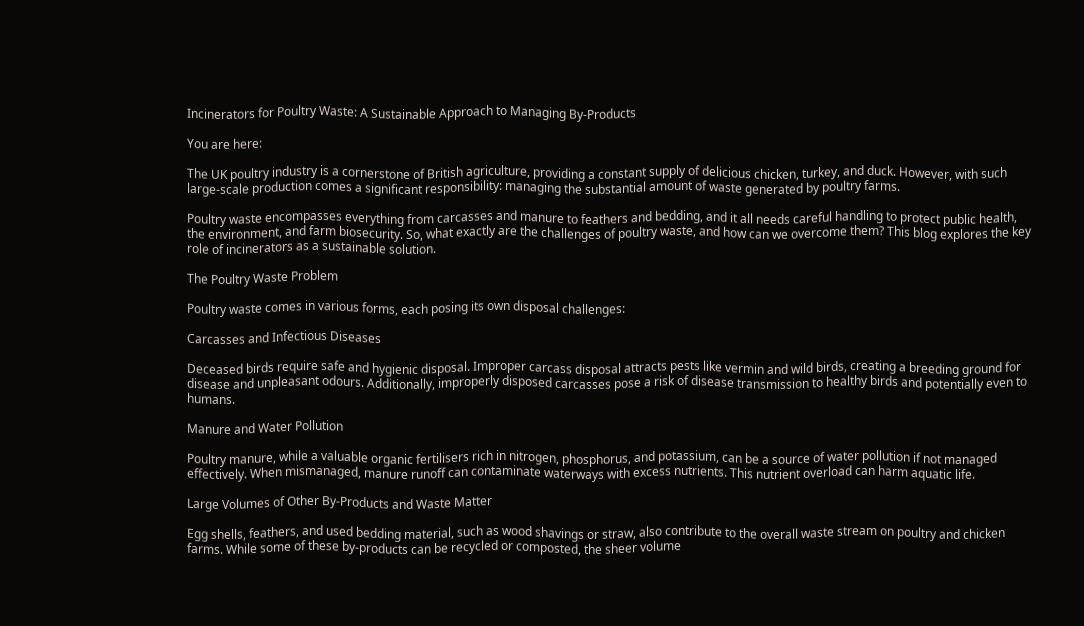Incinerators for Poultry Waste: A Sustainable Approach to Managing By-Products

You are here:

The UK poultry industry is a cornerstone of British agriculture, providing a constant supply of delicious chicken, turkey, and duck. However, with such large-scale production comes a significant responsibility: managing the substantial amount of waste generated by poultry farms.

Poultry waste encompasses everything from carcasses and manure to feathers and bedding, and it all needs careful handling to protect public health, the environment, and farm biosecurity. So, what exactly are the challenges of poultry waste, and how can we overcome them? This blog explores the key role of incinerators as a sustainable solution.

The Poultry Waste Problem

Poultry waste comes in various forms, each posing its own disposal challenges:

Carcasses and Infectious Diseases

Deceased birds require safe and hygienic disposal. Improper carcass disposal attracts pests like vermin and wild birds, creating a breeding ground for disease and unpleasant odours. Additionally, improperly disposed carcasses pose a risk of disease transmission to healthy birds and potentially even to humans.

Manure and Water Pollution

Poultry manure, while a valuable organic fertilisers rich in nitrogen, phosphorus, and potassium, can be a source of water pollution if not managed effectively. When mismanaged, manure runoff can contaminate waterways with excess nutrients. This nutrient overload can harm aquatic life.

Large Volumes of Other By-Products and Waste Matter

Egg shells, feathers, and used bedding material, such as wood shavings or straw, also contribute to the overall waste stream on poultry and chicken farms. While some of these by-products can be recycled or composted, the sheer volume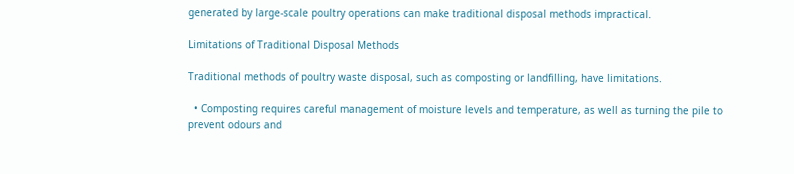generated by large-scale poultry operations can make traditional disposal methods impractical.

Limitations of Traditional Disposal Methods

Traditional methods of poultry waste disposal, such as composting or landfilling, have limitations.

  • Composting requires careful management of moisture levels and temperature, as well as turning the pile to prevent odours and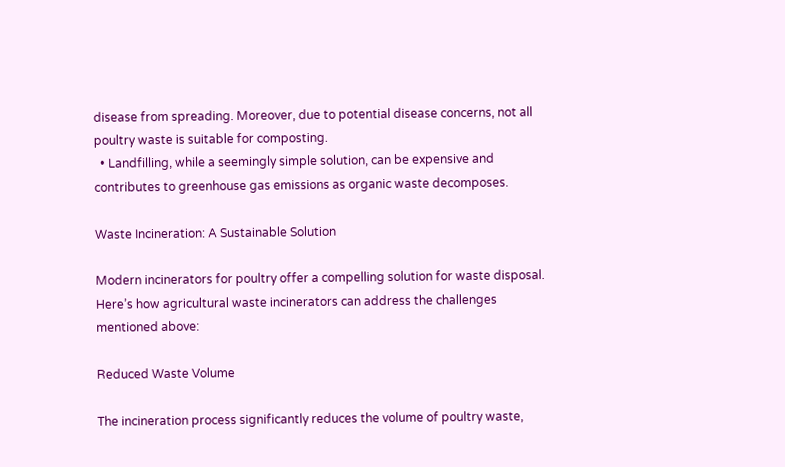disease from spreading. Moreover, due to potential disease concerns, not all poultry waste is suitable for composting.
  • Landfilling, while a seemingly simple solution, can be expensive and contributes to greenhouse gas emissions as organic waste decomposes.

Waste Incineration: A Sustainable Solution

Modern incinerators for poultry offer a compelling solution for waste disposal. Here’s how agricultural waste incinerators can address the challenges mentioned above:

Reduced Waste Volume

The incineration process significantly reduces the volume of poultry waste,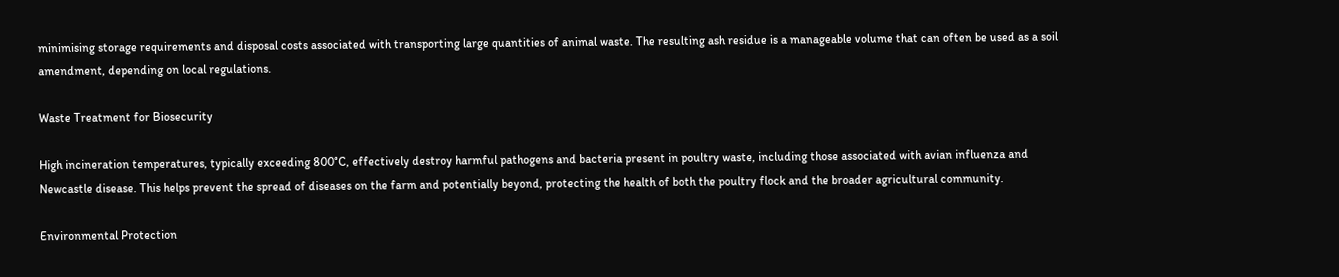minimising storage requirements and disposal costs associated with transporting large quantities of animal waste. The resulting ash residue is a manageable volume that can often be used as a soil amendment, depending on local regulations.

Waste Treatment for Biosecurity

High incineration temperatures, typically exceeding 800°C, effectively destroy harmful pathogens and bacteria present in poultry waste, including those associated with avian influenza and Newcastle disease. This helps prevent the spread of diseases on the farm and potentially beyond, protecting the health of both the poultry flock and the broader agricultural community.

Environmental Protection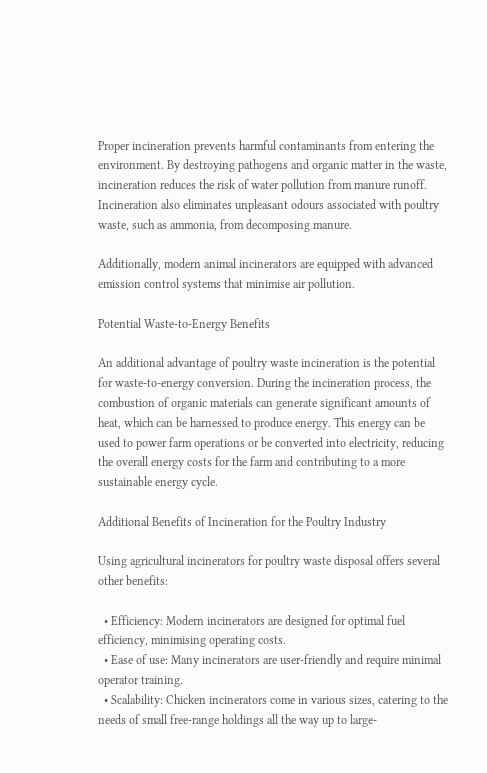Proper incineration prevents harmful contaminants from entering the environment. By destroying pathogens and organic matter in the waste, incineration reduces the risk of water pollution from manure runoff. Incineration also eliminates unpleasant odours associated with poultry waste, such as ammonia, from decomposing manure.

Additionally, modern animal incinerators are equipped with advanced emission control systems that minimise air pollution.

Potential Waste-to-Energy Benefits

An additional advantage of poultry waste incineration is the potential for waste-to-energy conversion. During the incineration process, the combustion of organic materials can generate significant amounts of heat, which can be harnessed to produce energy. This energy can be used to power farm operations or be converted into electricity, reducing the overall energy costs for the farm and contributing to a more sustainable energy cycle.

Additional Benefits of Incineration for the Poultry Industry

Using agricultural incinerators for poultry waste disposal offers several other benefits:

  • Efficiency: Modern incinerators are designed for optimal fuel efficiency, minimising operating costs.
  • Ease of use: Many incinerators are user-friendly and require minimal operator training.
  • Scalability: Chicken incinerators come in various sizes, catering to the needs of small free-range holdings all the way up to large-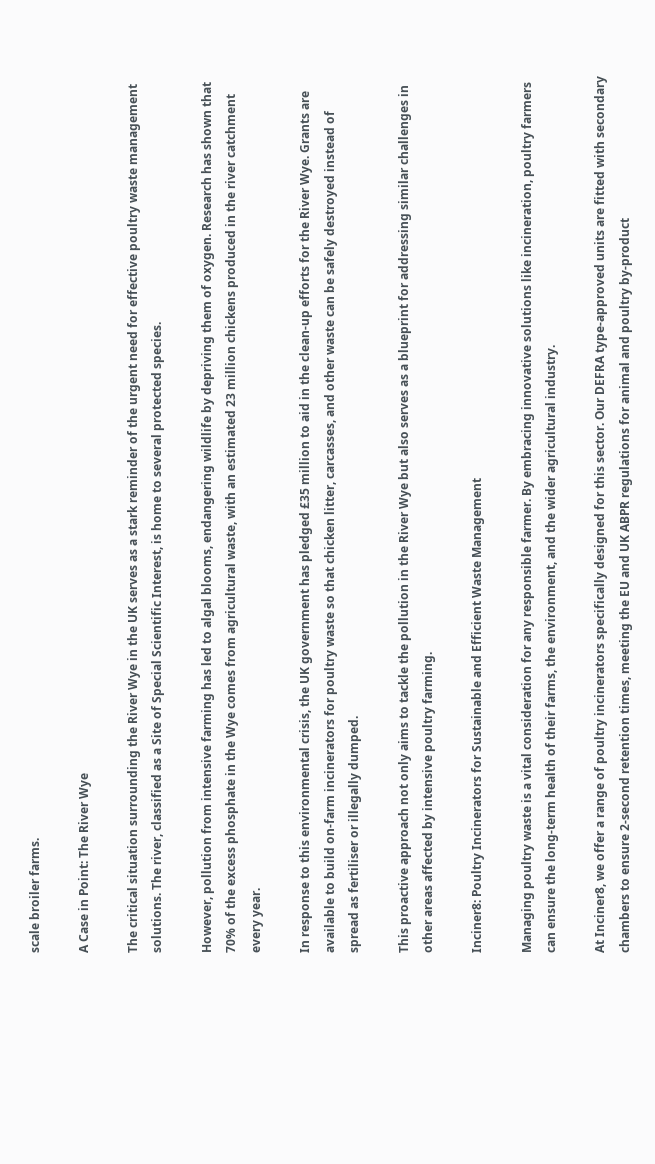scale broiler farms.

A Case in Point: The River Wye

The critical situation surrounding the River Wye in the UK serves as a stark reminder of the urgent need for effective poultry waste management solutions. The river, classified as a Site of Special Scientific Interest, is home to several protected species.

However, pollution from intensive farming has led to algal blooms, endangering wildlife by depriving them of oxygen. Research has shown that 70% of the excess phosphate in the Wye comes from agricultural waste, with an estimated 23 million chickens produced in the river catchment every year.

In response to this environmental crisis, the UK government has pledged £35 million to aid in the clean-up efforts for the River Wye. Grants are available to build on-farm incinerators for poultry waste so that chicken litter, carcasses, and other waste can be safely destroyed instead of spread as fertiliser or illegally dumped.

This proactive approach not only aims to tackle the pollution in the River Wye but also serves as a blueprint for addressing similar challenges in other areas affected by intensive poultry farming.

Inciner8: Poultry Incinerators for Sustainable and Efficient Waste Management

Managing poultry waste is a vital consideration for any responsible farmer. By embracing innovative solutions like incineration, poultry farmers can ensure the long-term health of their farms, the environment, and the wider agricultural industry.

At Inciner8, we offer a range of poultry incinerators specifically designed for this sector. Our DEFRA type-approved units are fitted with secondary chambers to ensure 2-second retention times, meeting the EU and UK ABPR regulations for animal and poultry by-product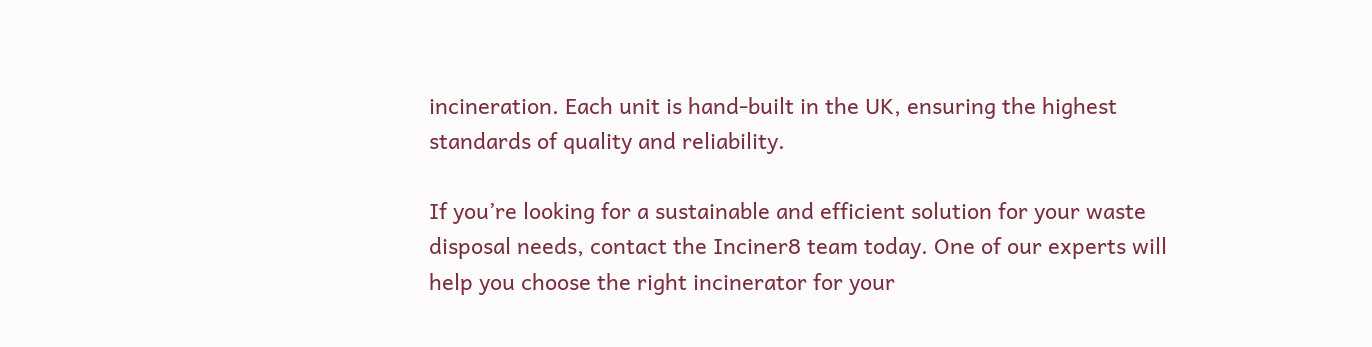incineration. Each unit is hand-built in the UK, ensuring the highest standards of quality and reliability.

If you’re looking for a sustainable and efficient solution for your waste disposal needs, contact the Inciner8 team today. One of our experts will help you choose the right incinerator for your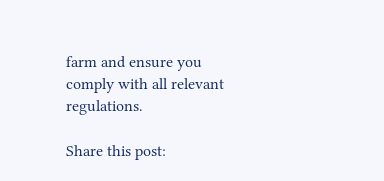farm and ensure you comply with all relevant regulations.

Share this post: